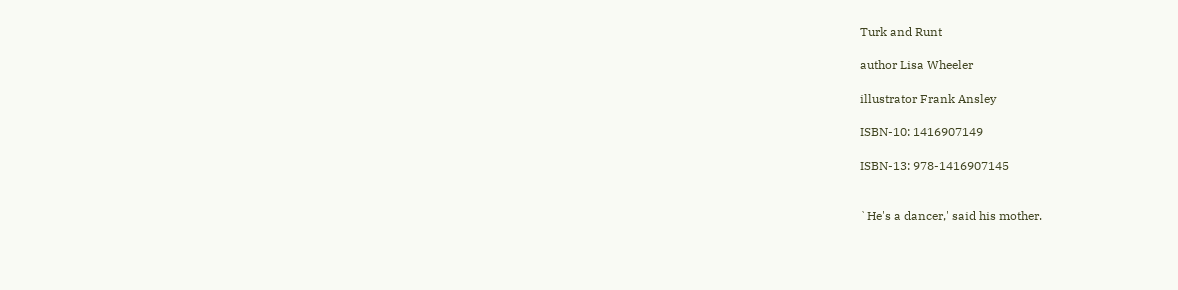Turk and Runt

author Lisa Wheeler

illustrator Frank Ansley

ISBN-10: 1416907149

ISBN-13: 978-1416907145


`He's a dancer,' said his mother.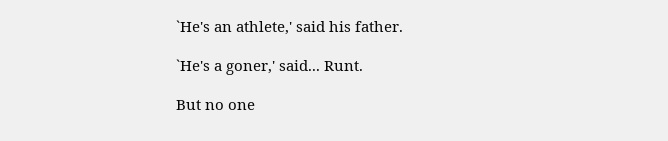`He's an athlete,' said his father.

`He's a goner,' said... Runt.

But no one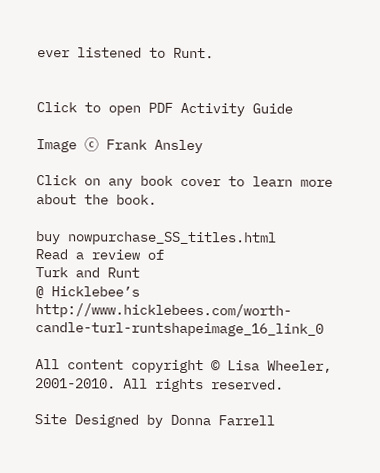ever listened to Runt.


Click to open PDF Activity Guide

Image ⓒ Frank Ansley

Click on any book cover to learn more about the book.

buy nowpurchase_SS_titles.html
Read a review of
Turk and Runt
@ Hicklebee’s http://www.hicklebees.com/worth-candle-turl-runtshapeimage_16_link_0

All content copyright © Lisa Wheeler, 2001-2010. All rights reserved.

Site Designed by Donna Farrell